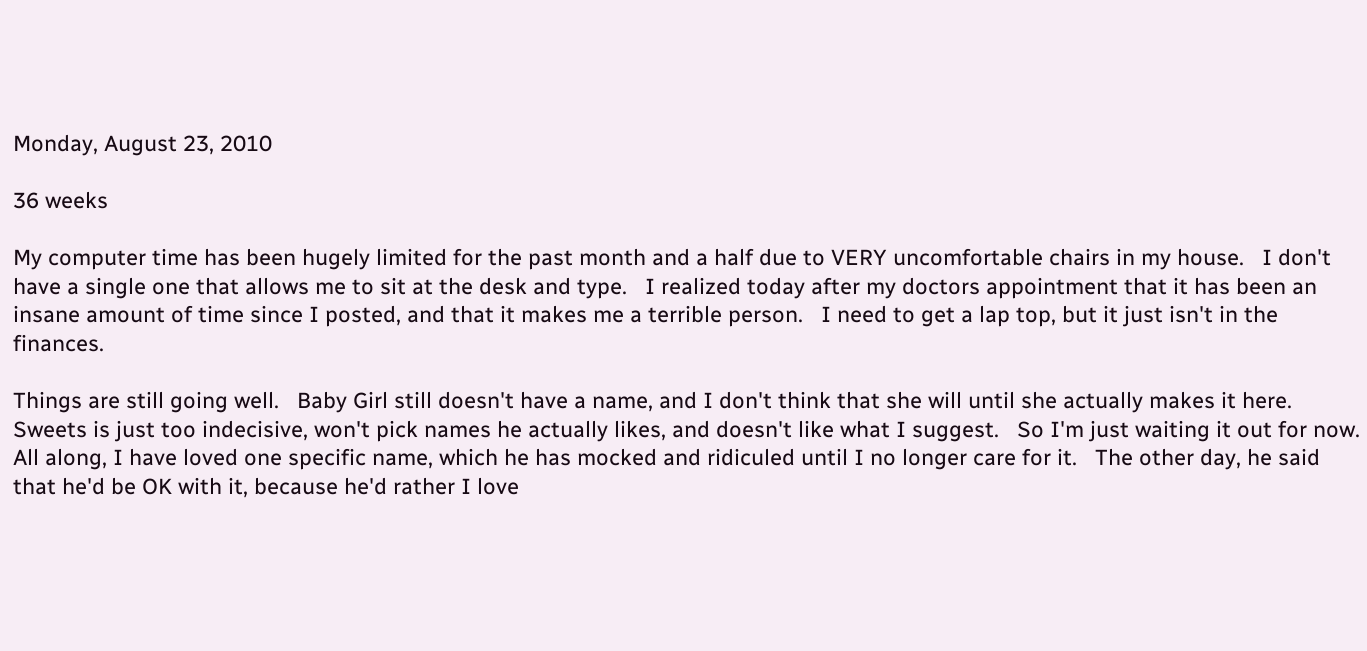Monday, August 23, 2010

36 weeks

My computer time has been hugely limited for the past month and a half due to VERY uncomfortable chairs in my house.   I don't have a single one that allows me to sit at the desk and type.   I realized today after my doctors appointment that it has been an insane amount of time since I posted, and that it makes me a terrible person.   I need to get a lap top, but it just isn't in the finances.

Things are still going well.   Baby Girl still doesn't have a name, and I don't think that she will until she actually makes it here.   Sweets is just too indecisive, won't pick names he actually likes, and doesn't like what I suggest.   So I'm just waiting it out for now.    All along, I have loved one specific name, which he has mocked and ridiculed until I no longer care for it.   The other day, he said that he'd be OK with it, because he'd rather I love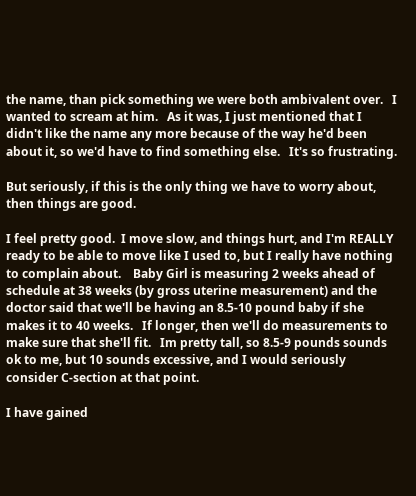the name, than pick something we were both ambivalent over.   I wanted to scream at him.   As it was, I just mentioned that I didn't like the name any more because of the way he'd been about it, so we'd have to find something else.   It's so frustrating.

But seriously, if this is the only thing we have to worry about, then things are good.

I feel pretty good.  I move slow, and things hurt, and I'm REALLY ready to be able to move like I used to, but I really have nothing to complain about.    Baby Girl is measuring 2 weeks ahead of schedule at 38 weeks (by gross uterine measurement) and the doctor said that we'll be having an 8.5-10 pound baby if she makes it to 40 weeks.   If longer, then we'll do measurements to make sure that she'll fit.   Im pretty tall, so 8.5-9 pounds sounds ok to me, but 10 sounds excessive, and I would seriously consider C-section at that point.

I have gained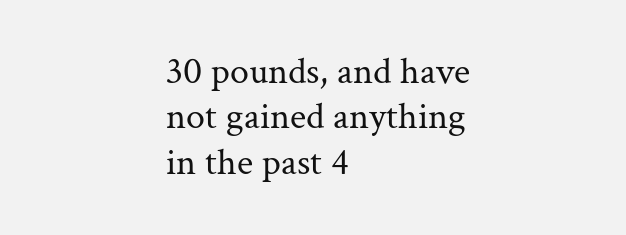30 pounds, and have not gained anything in the past 4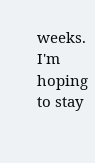weeks.   I'm hoping to stay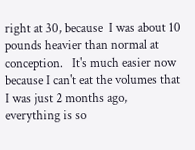right at 30, because  I was about 10 pounds heavier than normal at conception.   It's much easier now because I can't eat the volumes that I was just 2 months ago, everything is so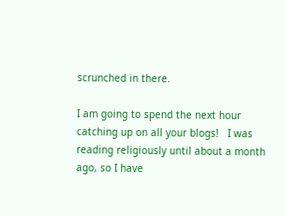scrunched in there.

I am going to spend the next hour catching up on all your blogs!   I was reading religiously until about a month ago, so I have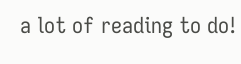a lot of reading to do!